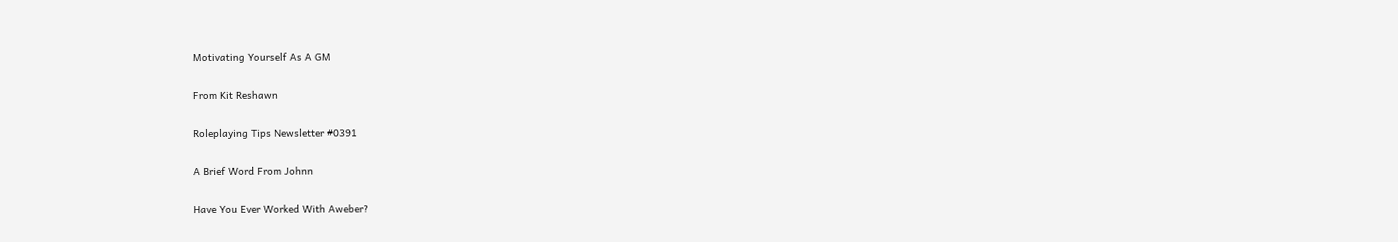Motivating Yourself As A GM

From Kit Reshawn

Roleplaying Tips Newsletter #0391

A Brief Word From Johnn

Have You Ever Worked With Aweber?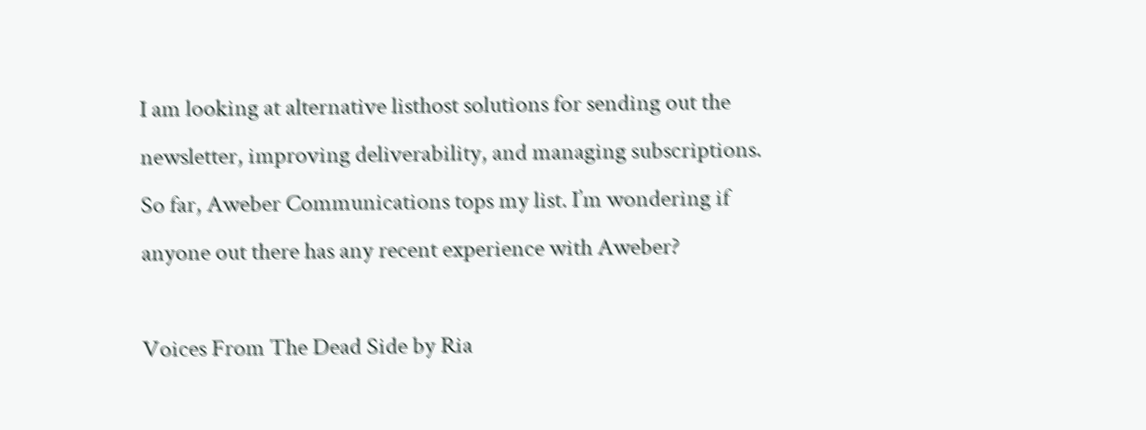I am looking at alternative listhost solutions for sending out the newsletter, improving deliverability, and managing subscriptions. So far, Aweber Communications tops my list. I’m wondering if anyone out there has any recent experience with Aweber?

Voices From The Dead Side by Ria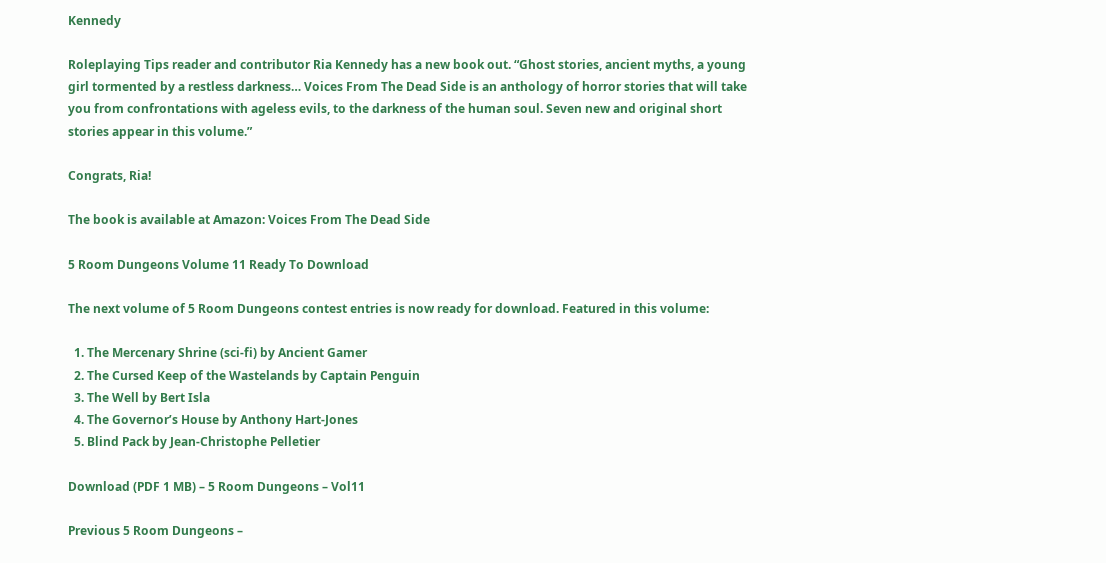Kennedy

Roleplaying Tips reader and contributor Ria Kennedy has a new book out. “Ghost stories, ancient myths, a young girl tormented by a restless darkness… Voices From The Dead Side is an anthology of horror stories that will take you from confrontations with ageless evils, to the darkness of the human soul. Seven new and original short stories appear in this volume.”

Congrats, Ria!

The book is available at Amazon: Voices From The Dead Side

5 Room Dungeons Volume 11 Ready To Download

The next volume of 5 Room Dungeons contest entries is now ready for download. Featured in this volume:

  1. The Mercenary Shrine (sci-fi) by Ancient Gamer
  2. The Cursed Keep of the Wastelands by Captain Penguin
  3. The Well by Bert Isla
  4. The Governor’s House by Anthony Hart-Jones
  5. Blind Pack by Jean-Christophe Pelletier

Download (PDF 1 MB) – 5 Room Dungeons – Vol11

Previous 5 Room Dungeons –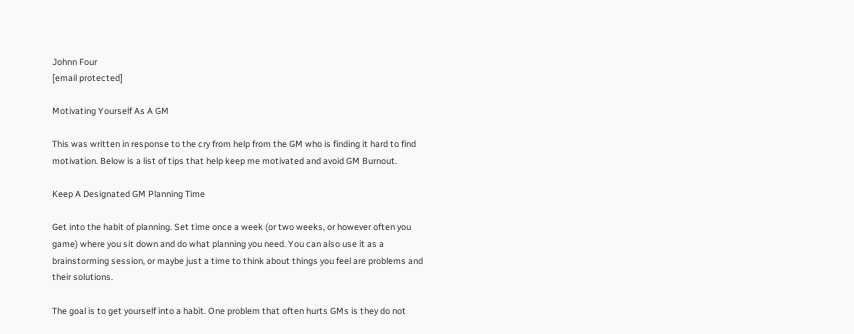Johnn Four
[email protected]

Motivating Yourself As A GM

This was written in response to the cry from help from the GM who is finding it hard to find motivation. Below is a list of tips that help keep me motivated and avoid GM Burnout.

Keep A Designated GM Planning Time

Get into the habit of planning. Set time once a week (or two weeks, or however often you game) where you sit down and do what planning you need. You can also use it as a brainstorming session, or maybe just a time to think about things you feel are problems and their solutions.

The goal is to get yourself into a habit. One problem that often hurts GMs is they do not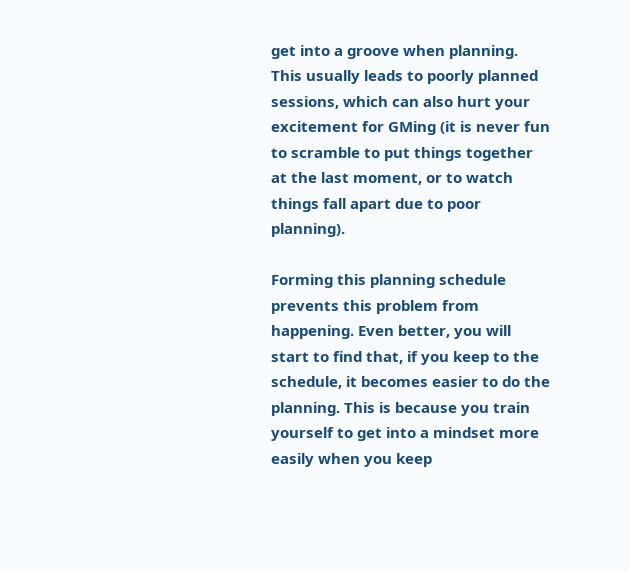get into a groove when planning. This usually leads to poorly planned sessions, which can also hurt your excitement for GMing (it is never fun to scramble to put things together at the last moment, or to watch things fall apart due to poor planning).

Forming this planning schedule prevents this problem from happening. Even better, you will start to find that, if you keep to the schedule, it becomes easier to do the planning. This is because you train yourself to get into a mindset more easily when you keep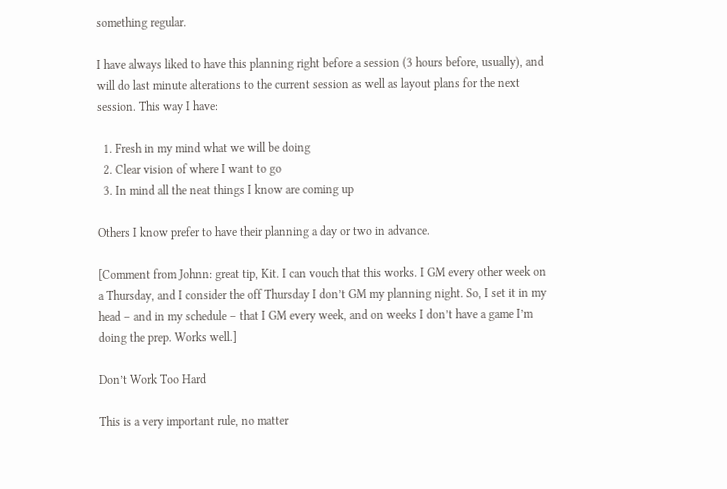something regular.

I have always liked to have this planning right before a session (3 hours before, usually), and will do last minute alterations to the current session as well as layout plans for the next session. This way I have:

  1. Fresh in my mind what we will be doing
  2. Clear vision of where I want to go
  3. In mind all the neat things I know are coming up

Others I know prefer to have their planning a day or two in advance.

[Comment from Johnn: great tip, Kit. I can vouch that this works. I GM every other week on a Thursday, and I consider the off Thursday I don’t GM my planning night. So, I set it in my head – and in my schedule – that I GM every week, and on weeks I don’t have a game I’m doing the prep. Works well.]

Don’t Work Too Hard

This is a very important rule, no matter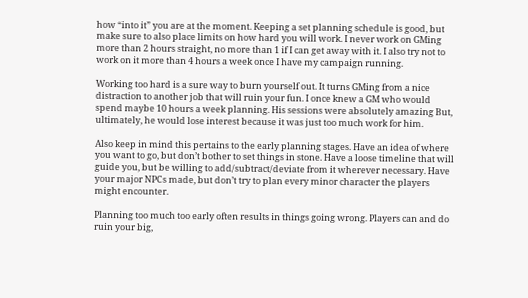how “into it” you are at the moment. Keeping a set planning schedule is good, but make sure to also place limits on how hard you will work. I never work on GMing more than 2 hours straight, no more than 1 if I can get away with it. I also try not to work on it more than 4 hours a week once I have my campaign running.

Working too hard is a sure way to burn yourself out. It turns GMing from a nice distraction to another job that will ruin your fun. I once knew a GM who would spend maybe 10 hours a week planning. His sessions were absolutely amazing But, ultimately, he would lose interest because it was just too much work for him.

Also keep in mind this pertains to the early planning stages. Have an idea of where you want to go, but don’t bother to set things in stone. Have a loose timeline that will guide you, but be willing to add/subtract/deviate from it wherever necessary. Have your major NPCs made, but don’t try to plan every minor character the players might encounter.

Planning too much too early often results in things going wrong. Players can and do ruin your big,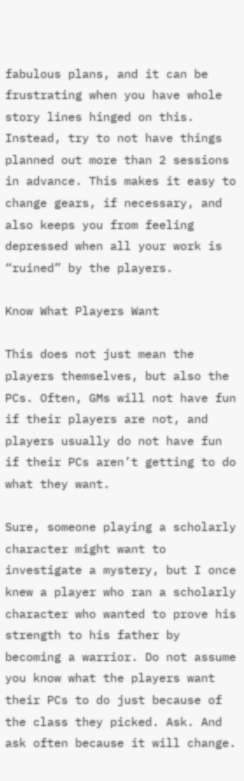fabulous plans, and it can be frustrating when you have whole story lines hinged on this. Instead, try to not have things planned out more than 2 sessions in advance. This makes it easy to change gears, if necessary, and also keeps you from feeling depressed when all your work is “ruined” by the players.

Know What Players Want

This does not just mean the players themselves, but also the PCs. Often, GMs will not have fun if their players are not, and players usually do not have fun if their PCs aren’t getting to do what they want.

Sure, someone playing a scholarly character might want to investigate a mystery, but I once knew a player who ran a scholarly character who wanted to prove his strength to his father by becoming a warrior. Do not assume you know what the players want their PCs to do just because of the class they picked. Ask. And ask often because it will change.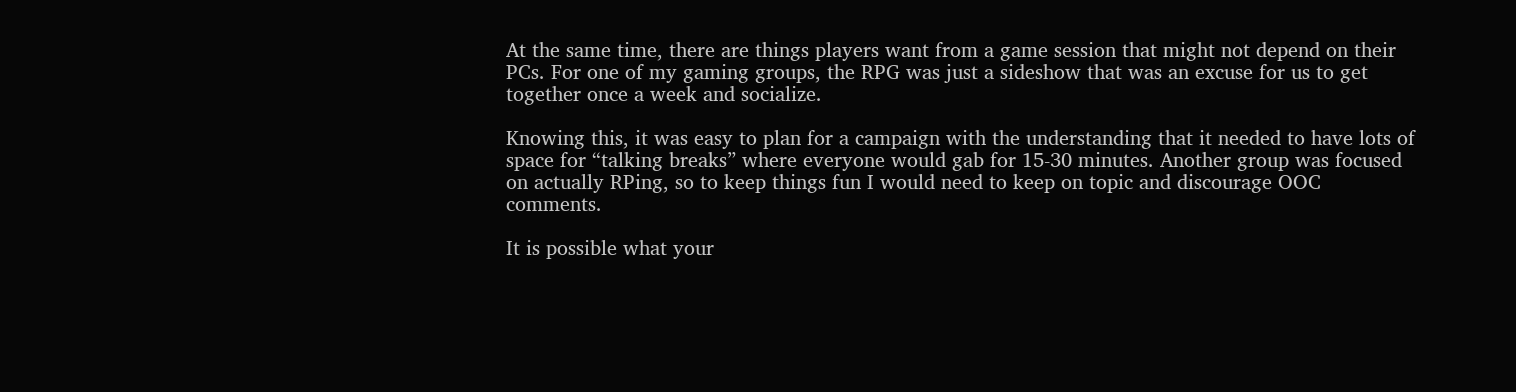At the same time, there are things players want from a game session that might not depend on their PCs. For one of my gaming groups, the RPG was just a sideshow that was an excuse for us to get together once a week and socialize.

Knowing this, it was easy to plan for a campaign with the understanding that it needed to have lots of space for “talking breaks” where everyone would gab for 15-30 minutes. Another group was focused on actually RPing, so to keep things fun I would need to keep on topic and discourage OOC comments.

It is possible what your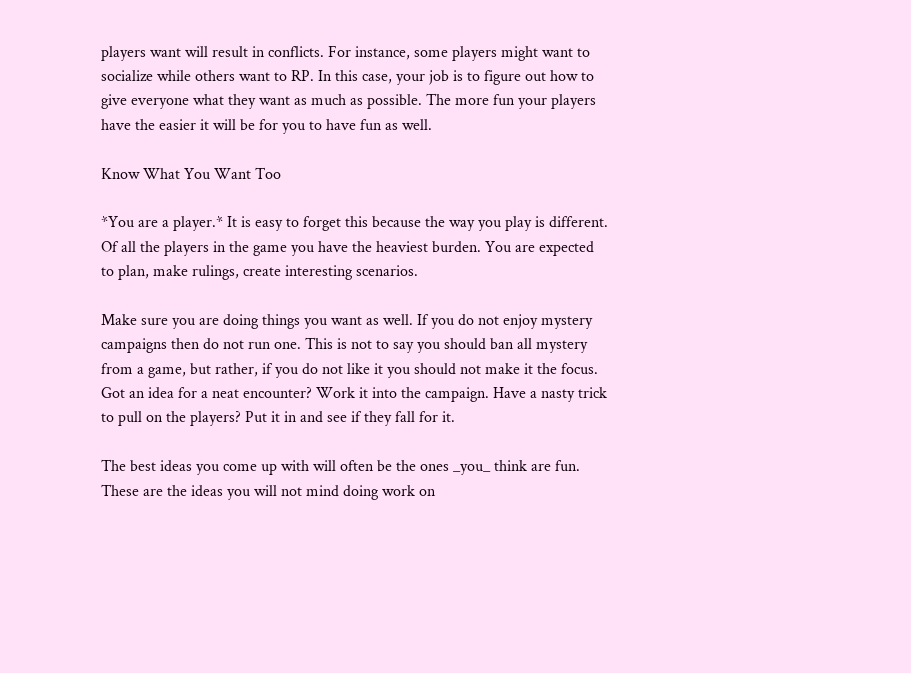players want will result in conflicts. For instance, some players might want to socialize while others want to RP. In this case, your job is to figure out how to give everyone what they want as much as possible. The more fun your players have the easier it will be for you to have fun as well.

Know What You Want Too

*You are a player.* It is easy to forget this because the way you play is different. Of all the players in the game you have the heaviest burden. You are expected to plan, make rulings, create interesting scenarios.

Make sure you are doing things you want as well. If you do not enjoy mystery campaigns then do not run one. This is not to say you should ban all mystery from a game, but rather, if you do not like it you should not make it the focus. Got an idea for a neat encounter? Work it into the campaign. Have a nasty trick to pull on the players? Put it in and see if they fall for it.

The best ideas you come up with will often be the ones _you_ think are fun. These are the ideas you will not mind doing work on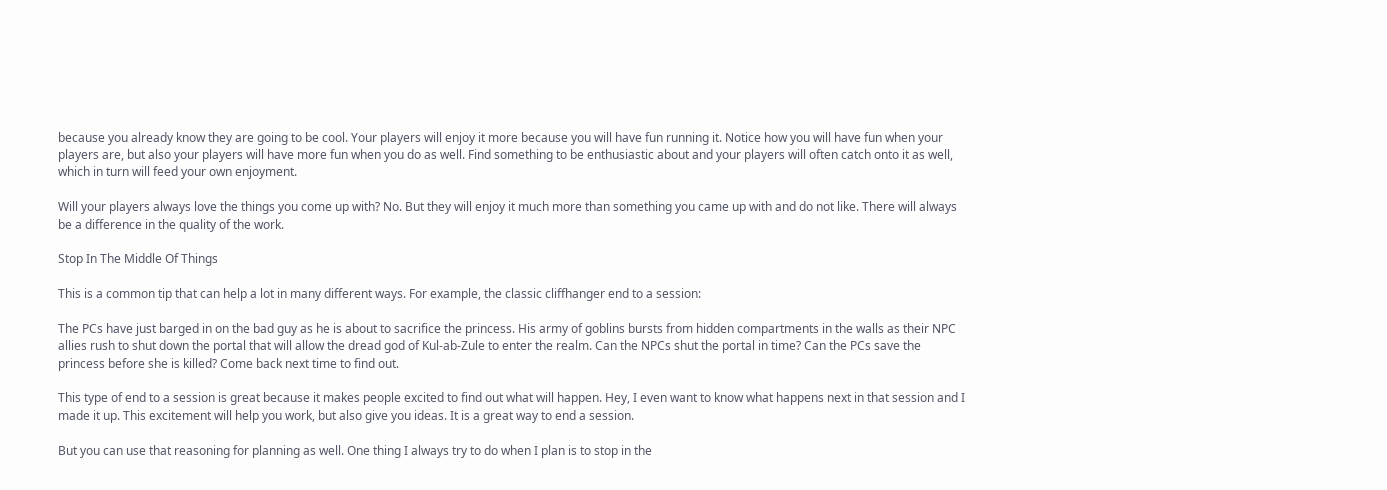because you already know they are going to be cool. Your players will enjoy it more because you will have fun running it. Notice how you will have fun when your players are, but also your players will have more fun when you do as well. Find something to be enthusiastic about and your players will often catch onto it as well, which in turn will feed your own enjoyment.

Will your players always love the things you come up with? No. But they will enjoy it much more than something you came up with and do not like. There will always be a difference in the quality of the work.

Stop In The Middle Of Things

This is a common tip that can help a lot in many different ways. For example, the classic cliffhanger end to a session:

The PCs have just barged in on the bad guy as he is about to sacrifice the princess. His army of goblins bursts from hidden compartments in the walls as their NPC allies rush to shut down the portal that will allow the dread god of Kul-ab-Zule to enter the realm. Can the NPCs shut the portal in time? Can the PCs save the princess before she is killed? Come back next time to find out.

This type of end to a session is great because it makes people excited to find out what will happen. Hey, I even want to know what happens next in that session and I made it up. This excitement will help you work, but also give you ideas. It is a great way to end a session.

But you can use that reasoning for planning as well. One thing I always try to do when I plan is to stop in the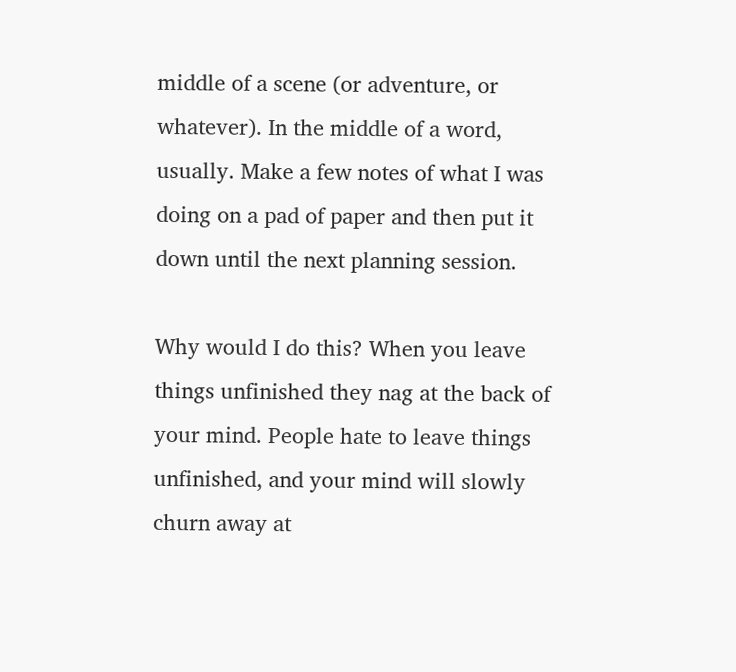middle of a scene (or adventure, or whatever). In the middle of a word, usually. Make a few notes of what I was doing on a pad of paper and then put it down until the next planning session.

Why would I do this? When you leave things unfinished they nag at the back of your mind. People hate to leave things unfinished, and your mind will slowly churn away at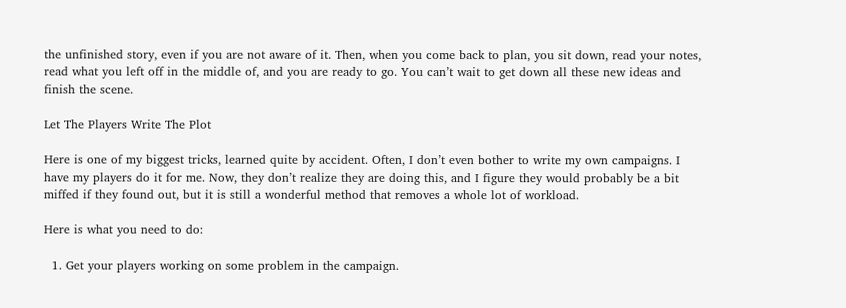the unfinished story, even if you are not aware of it. Then, when you come back to plan, you sit down, read your notes, read what you left off in the middle of, and you are ready to go. You can’t wait to get down all these new ideas and finish the scene.

Let The Players Write The Plot

Here is one of my biggest tricks, learned quite by accident. Often, I don’t even bother to write my own campaigns. I have my players do it for me. Now, they don’t realize they are doing this, and I figure they would probably be a bit miffed if they found out, but it is still a wonderful method that removes a whole lot of workload.

Here is what you need to do:

  1. Get your players working on some problem in the campaign.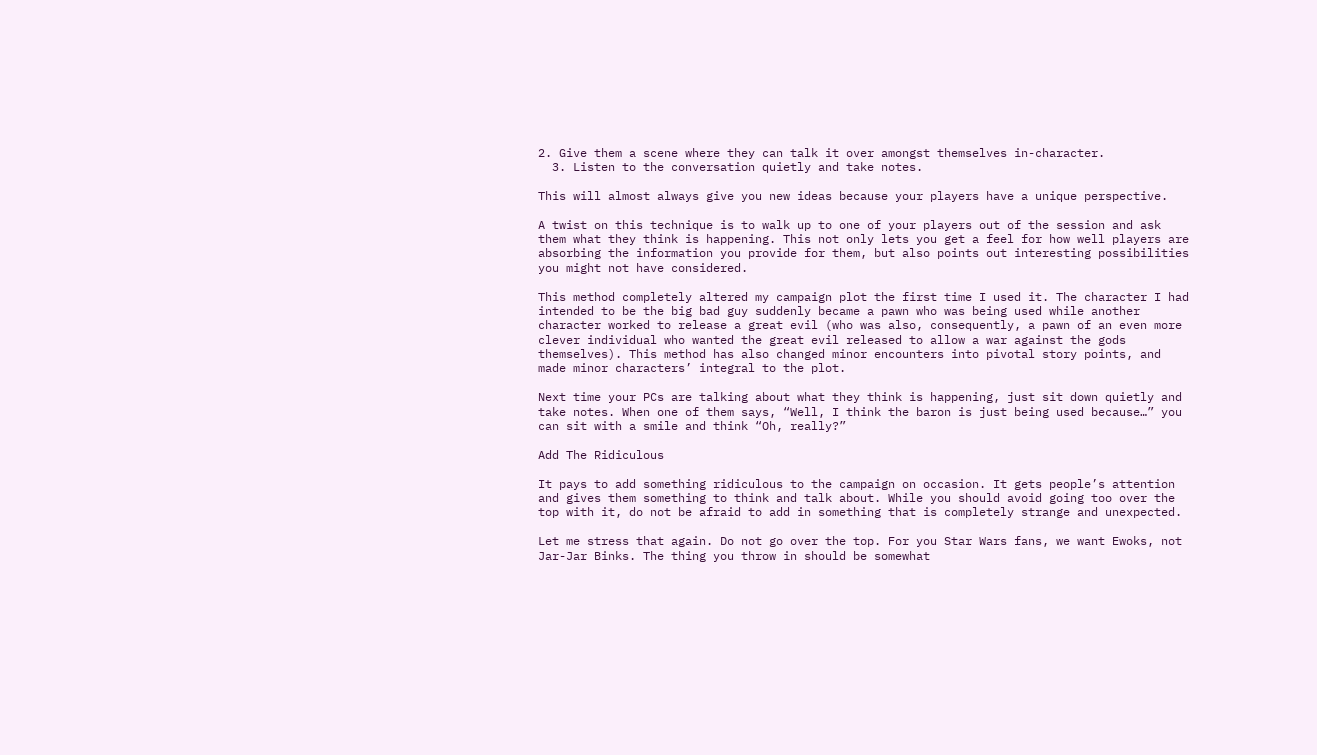2. Give them a scene where they can talk it over amongst themselves in-character.
  3. Listen to the conversation quietly and take notes.

This will almost always give you new ideas because your players have a unique perspective.

A twist on this technique is to walk up to one of your players out of the session and ask them what they think is happening. This not only lets you get a feel for how well players are absorbing the information you provide for them, but also points out interesting possibilities you might not have considered.

This method completely altered my campaign plot the first time I used it. The character I had intended to be the big bad guy suddenly became a pawn who was being used while another character worked to release a great evil (who was also, consequently, a pawn of an even more clever individual who wanted the great evil released to allow a war against the gods themselves). This method has also changed minor encounters into pivotal story points, and made minor characters’ integral to the plot.

Next time your PCs are talking about what they think is happening, just sit down quietly and take notes. When one of them says, “Well, I think the baron is just being used because…” you can sit with a smile and think “Oh, really?”

Add The Ridiculous

It pays to add something ridiculous to the campaign on occasion. It gets people’s attention and gives them something to think and talk about. While you should avoid going too over the top with it, do not be afraid to add in something that is completely strange and unexpected.

Let me stress that again. Do not go over the top. For you Star Wars fans, we want Ewoks, not Jar-Jar Binks. The thing you throw in should be somewhat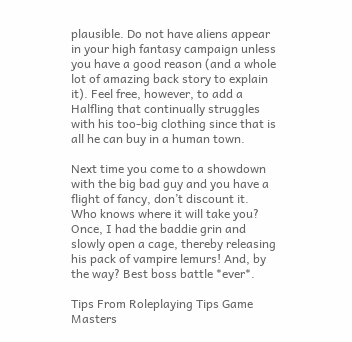plausible. Do not have aliens appear in your high fantasy campaign unless you have a good reason (and a whole lot of amazing back story to explain it). Feel free, however, to add a Halfling that continually struggles with his too-big clothing since that is all he can buy in a human town.

Next time you come to a showdown with the big bad guy and you have a flight of fancy, don’t discount it. Who knows where it will take you? Once, I had the baddie grin and slowly open a cage, thereby releasing his pack of vampire lemurs! And, by the way? Best boss battle *ever*.

Tips From Roleplaying Tips Game Masters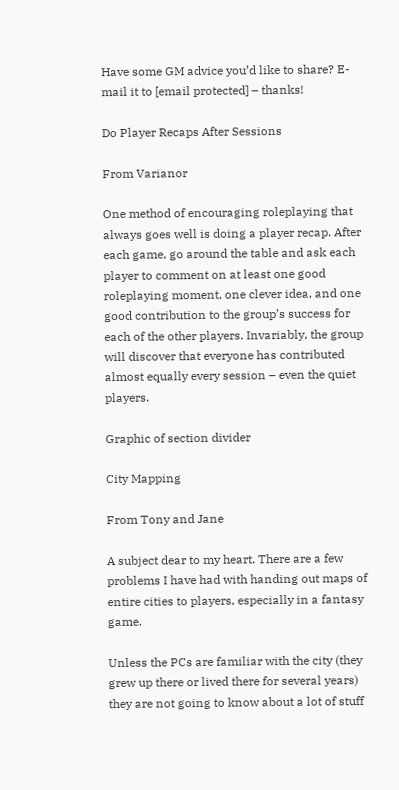Have some GM advice you’d like to share? E-mail it to [email protected] – thanks!

Do Player Recaps After Sessions

From Varianor

One method of encouraging roleplaying that always goes well is doing a player recap. After each game, go around the table and ask each player to comment on at least one good roleplaying moment, one clever idea, and one good contribution to the group’s success for each of the other players. Invariably, the group will discover that everyone has contributed almost equally every session – even the quiet players.

Graphic of section divider

City Mapping

From Tony and Jane

A subject dear to my heart. There are a few problems I have had with handing out maps of entire cities to players, especially in a fantasy game.

Unless the PCs are familiar with the city (they grew up there or lived there for several years) they are not going to know about a lot of stuff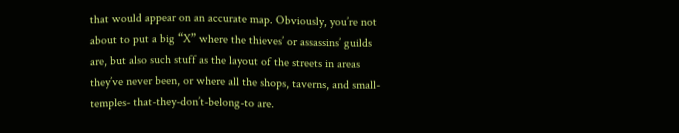that would appear on an accurate map. Obviously, you’re not about to put a big “X” where the thieves’ or assassins’ guilds are, but also such stuff as the layout of the streets in areas they’ve never been, or where all the shops, taverns, and small-temples- that-they-don’t-belong-to are.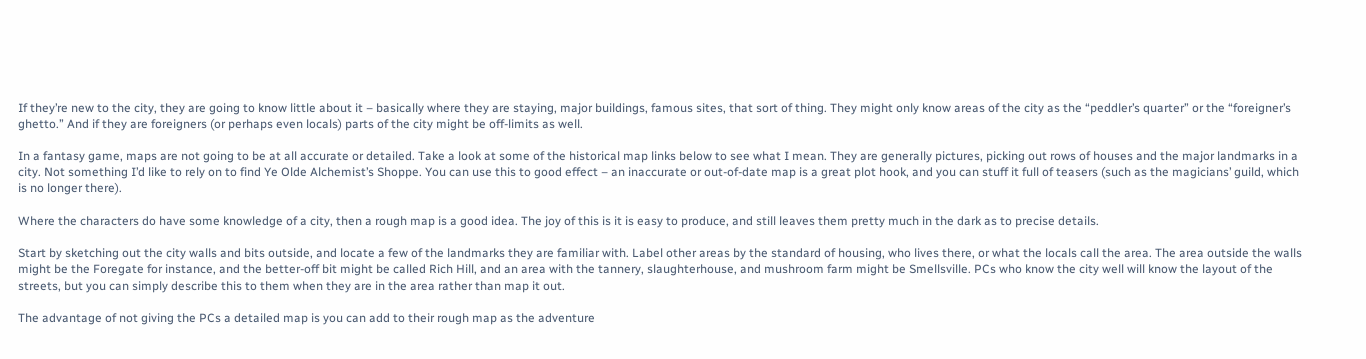If they’re new to the city, they are going to know little about it – basically where they are staying, major buildings, famous sites, that sort of thing. They might only know areas of the city as the “peddler’s quarter” or the “foreigner’s ghetto.” And if they are foreigners (or perhaps even locals) parts of the city might be off-limits as well.

In a fantasy game, maps are not going to be at all accurate or detailed. Take a look at some of the historical map links below to see what I mean. They are generally pictures, picking out rows of houses and the major landmarks in a city. Not something I’d like to rely on to find Ye Olde Alchemist’s Shoppe. You can use this to good effect – an inaccurate or out-of-date map is a great plot hook, and you can stuff it full of teasers (such as the magicians’ guild, which is no longer there).

Where the characters do have some knowledge of a city, then a rough map is a good idea. The joy of this is it is easy to produce, and still leaves them pretty much in the dark as to precise details.

Start by sketching out the city walls and bits outside, and locate a few of the landmarks they are familiar with. Label other areas by the standard of housing, who lives there, or what the locals call the area. The area outside the walls might be the Foregate for instance, and the better-off bit might be called Rich Hill, and an area with the tannery, slaughterhouse, and mushroom farm might be Smellsville. PCs who know the city well will know the layout of the streets, but you can simply describe this to them when they are in the area rather than map it out.

The advantage of not giving the PCs a detailed map is you can add to their rough map as the adventure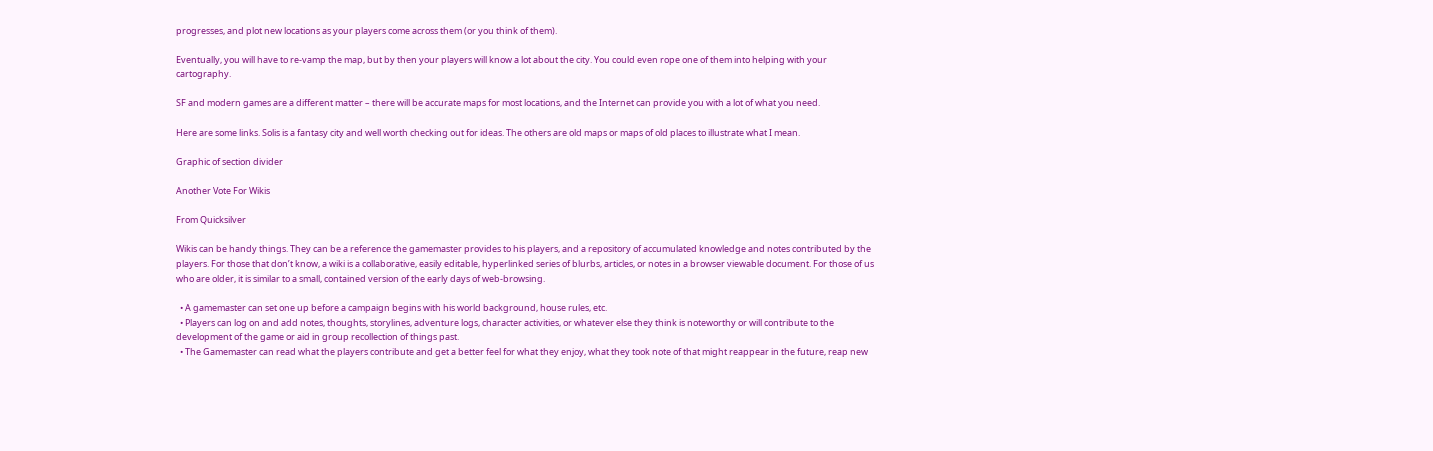progresses, and plot new locations as your players come across them (or you think of them).

Eventually, you will have to re-vamp the map, but by then your players will know a lot about the city. You could even rope one of them into helping with your cartography.

SF and modern games are a different matter – there will be accurate maps for most locations, and the Internet can provide you with a lot of what you need.

Here are some links. Solis is a fantasy city and well worth checking out for ideas. The others are old maps or maps of old places to illustrate what I mean.

Graphic of section divider

Another Vote For Wikis

From Quicksilver

Wikis can be handy things. They can be a reference the gamemaster provides to his players, and a repository of accumulated knowledge and notes contributed by the players. For those that don’t know, a wiki is a collaborative, easily editable, hyperlinked series of blurbs, articles, or notes in a browser viewable document. For those of us who are older, it is similar to a small, contained version of the early days of web-browsing.

  • A gamemaster can set one up before a campaign begins with his world background, house rules, etc.
  • Players can log on and add notes, thoughts, storylines, adventure logs, character activities, or whatever else they think is noteworthy or will contribute to the development of the game or aid in group recollection of things past.
  • The Gamemaster can read what the players contribute and get a better feel for what they enjoy, what they took note of that might reappear in the future, reap new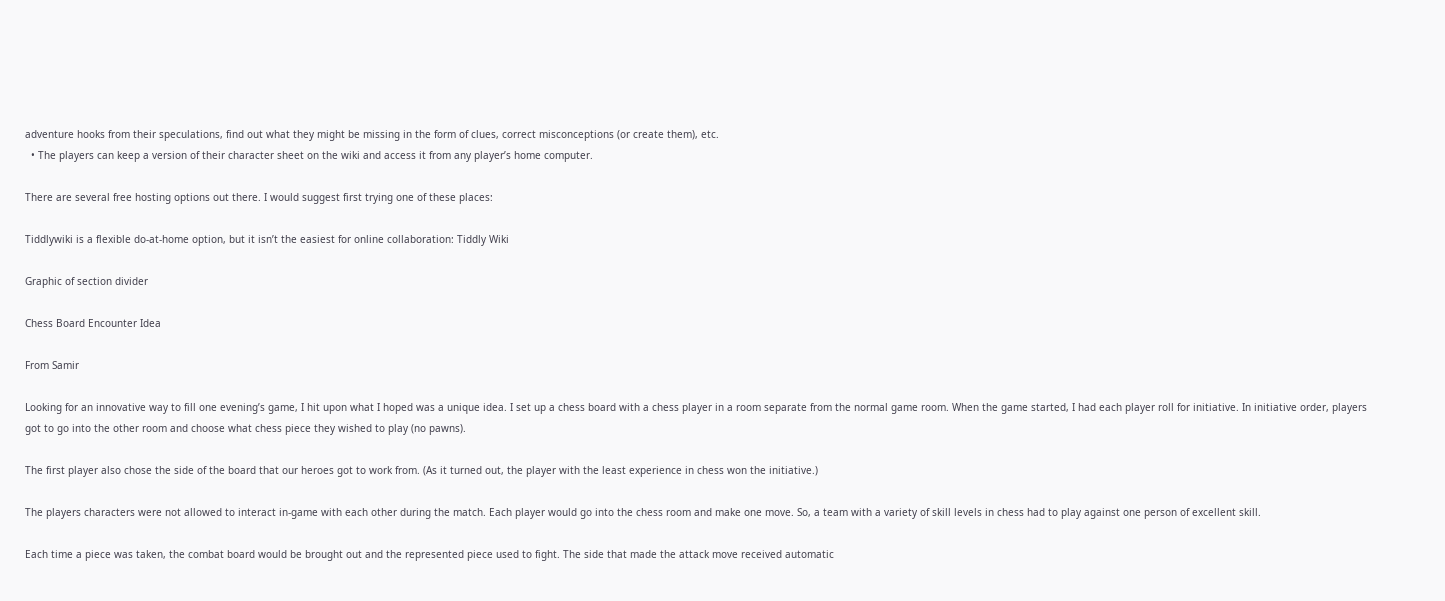adventure hooks from their speculations, find out what they might be missing in the form of clues, correct misconceptions (or create them), etc.
  • The players can keep a version of their character sheet on the wiki and access it from any player’s home computer.

There are several free hosting options out there. I would suggest first trying one of these places:

Tiddlywiki is a flexible do-at-home option, but it isn’t the easiest for online collaboration: Tiddly Wiki

Graphic of section divider

Chess Board Encounter Idea

From Samir

Looking for an innovative way to fill one evening’s game, I hit upon what I hoped was a unique idea. I set up a chess board with a chess player in a room separate from the normal game room. When the game started, I had each player roll for initiative. In initiative order, players got to go into the other room and choose what chess piece they wished to play (no pawns).

The first player also chose the side of the board that our heroes got to work from. (As it turned out, the player with the least experience in chess won the initiative.)

The players characters were not allowed to interact in-game with each other during the match. Each player would go into the chess room and make one move. So, a team with a variety of skill levels in chess had to play against one person of excellent skill.

Each time a piece was taken, the combat board would be brought out and the represented piece used to fight. The side that made the attack move received automatic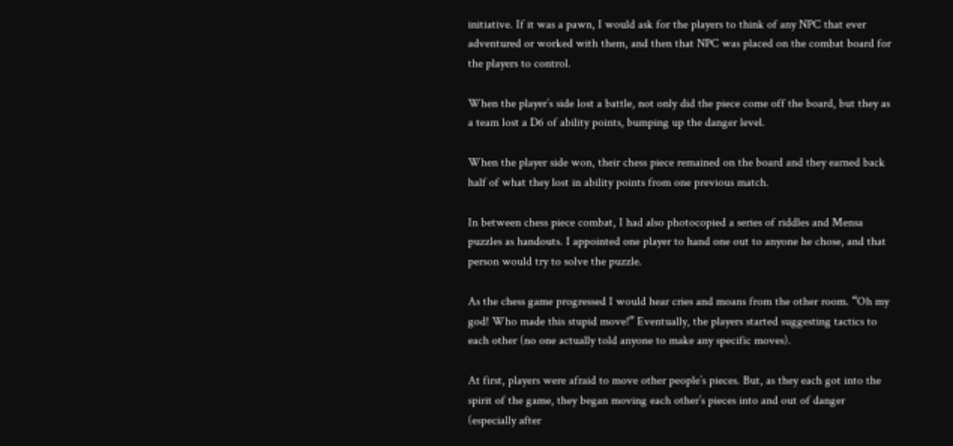initiative. If it was a pawn, I would ask for the players to think of any NPC that ever adventured or worked with them, and then that NPC was placed on the combat board for the players to control.

When the player’s side lost a battle, not only did the piece come off the board, but they as a team lost a D6 of ability points, bumping up the danger level.

When the player side won, their chess piece remained on the board and they earned back half of what they lost in ability points from one previous match.

In between chess piece combat, I had also photocopied a series of riddles and Mensa puzzles as handouts. I appointed one player to hand one out to anyone he chose, and that person would try to solve the puzzle.

As the chess game progressed I would hear cries and moans from the other room. “Oh my god! Who made this stupid move!” Eventually, the players started suggesting tactics to each other (no one actually told anyone to make any specific moves).

At first, players were afraid to move other people’s pieces. But, as they each got into the spirit of the game, they began moving each other’s pieces into and out of danger (especially after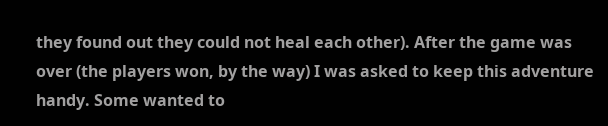they found out they could not heal each other). After the game was over (the players won, by the way) I was asked to keep this adventure handy. Some wanted to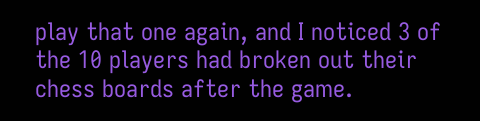play that one again, and I noticed 3 of the 10 players had broken out their chess boards after the game.